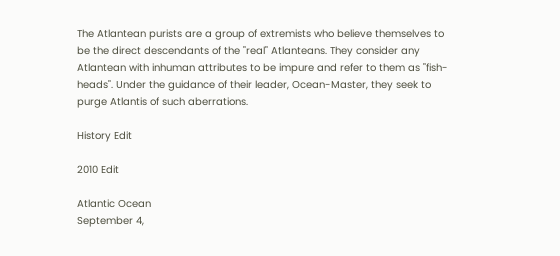The Atlantean purists are a group of extremists who believe themselves to be the direct descendants of the "real" Atlanteans. They consider any Atlantean with inhuman attributes to be impure and refer to them as "fish-heads". Under the guidance of their leader, Ocean-Master, they seek to purge Atlantis of such aberrations.

History Edit

2010 Edit

Atlantic Ocean
September 4,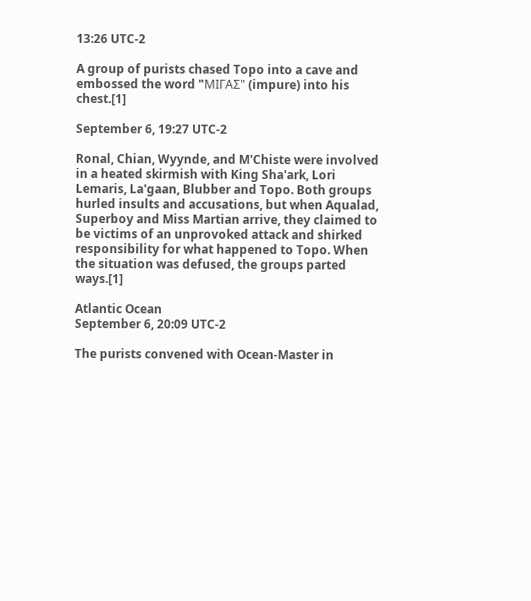13:26 UTC-2

A group of purists chased Topo into a cave and embossed the word "MIΓAΣ" (impure) into his chest.[1]

September 6, 19:27 UTC-2

Ronal, Chian, Wyynde, and M'Chiste were involved in a heated skirmish with King Sha'ark, Lori Lemaris, La'gaan, Blubber and Topo. Both groups hurled insults and accusations, but when Aqualad, Superboy and Miss Martian arrive, they claimed to be victims of an unprovoked attack and shirked responsibility for what happened to Topo. When the situation was defused, the groups parted ways.[1]

Atlantic Ocean
September 6, 20:09 UTC-2

The purists convened with Ocean-Master in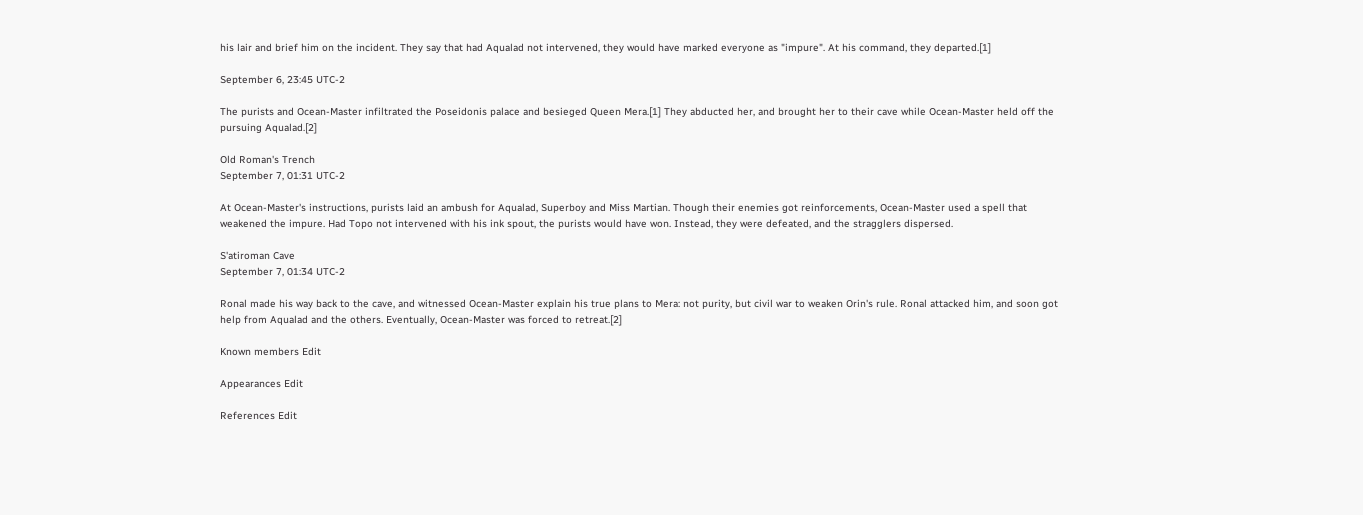his lair and brief him on the incident. They say that had Aqualad not intervened, they would have marked everyone as "impure". At his command, they departed.[1]

September 6, 23:45 UTC-2

The purists and Ocean-Master infiltrated the Poseidonis palace and besieged Queen Mera.[1] They abducted her, and brought her to their cave while Ocean-Master held off the pursuing Aqualad.[2]

Old Roman's Trench
September 7, 01:31 UTC-2

At Ocean-Master's instructions, purists laid an ambush for Aqualad, Superboy and Miss Martian. Though their enemies got reinforcements, Ocean-Master used a spell that weakened the impure. Had Topo not intervened with his ink spout, the purists would have won. Instead, they were defeated, and the stragglers dispersed.

S'atiroman Cave
September 7, 01:34 UTC-2

Ronal made his way back to the cave, and witnessed Ocean-Master explain his true plans to Mera: not purity, but civil war to weaken Orin's rule. Ronal attacked him, and soon got help from Aqualad and the others. Eventually, Ocean-Master was forced to retreat.[2]

Known members Edit

Appearances Edit

References Edit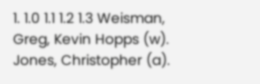1. 1.0 1.1 1.2 1.3 Weisman, Greg, Kevin Hopps (w). Jones, Christopher (a).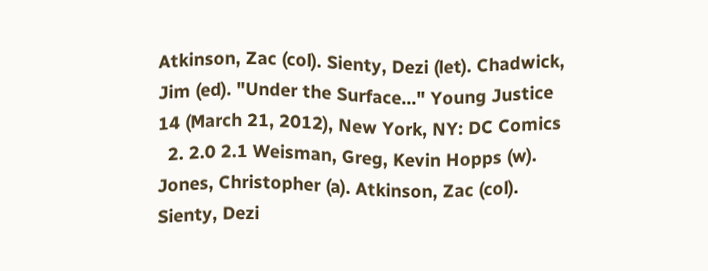Atkinson, Zac (col). Sienty, Dezi (let). Chadwick, Jim (ed). "Under the Surface..." Young Justice 14 (March 21, 2012), New York, NY: DC Comics
  2. 2.0 2.1 Weisman, Greg, Kevin Hopps (w). Jones, Christopher (a). Atkinson, Zac (col). Sienty, Dezi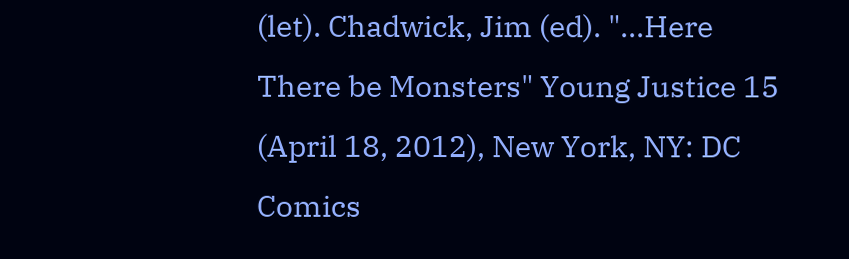(let). Chadwick, Jim (ed). "...Here There be Monsters" Young Justice 15 (April 18, 2012), New York, NY: DC Comics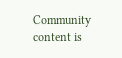Community content is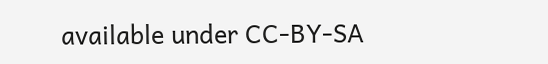available under CC-BY-SA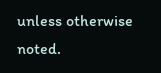unless otherwise noted.